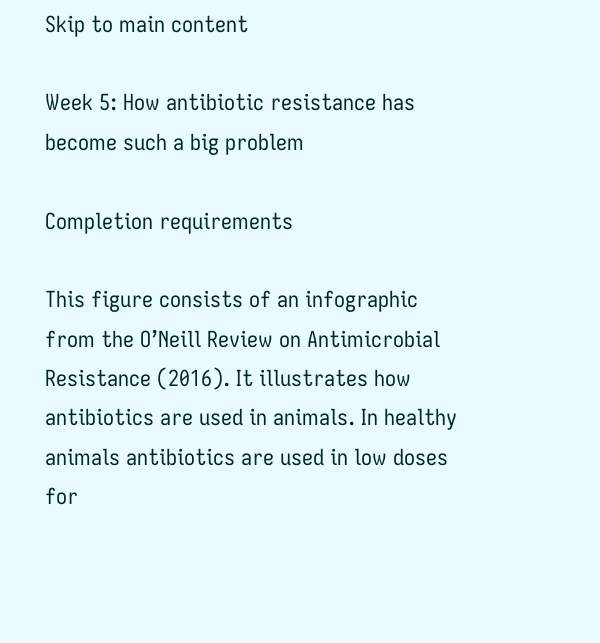Skip to main content

Week 5: How antibiotic resistance has become such a big problem

Completion requirements

This figure consists of an infographic from the O’Neill Review on Antimicrobial Resistance (2016). It illustrates how antibiotics are used in animals. In healthy animals antibiotics are used in low doses for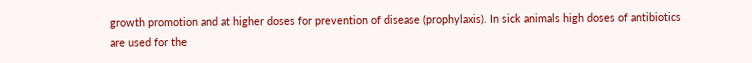growth promotion and at higher doses for prevention of disease (prophylaxis). In sick animals high doses of antibiotics are used for the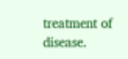treatment of disease.